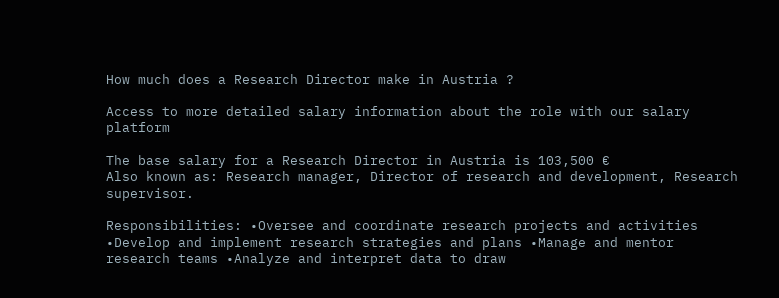How much does a Research Director make in Austria ?

Access to more detailed salary information about the role with our salary platform

The base salary for a Research Director in Austria is 103,500 €
Also known as: Research manager, Director of research and development, Research supervisor.

Responsibilities: •Oversee and coordinate research projects and activities •Develop and implement research strategies and plans •Manage and mentor research teams •Analyze and interpret data to draw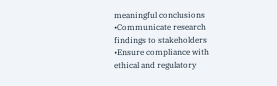meaningful conclusions •Communicate research findings to stakeholders •Ensure compliance with ethical and regulatory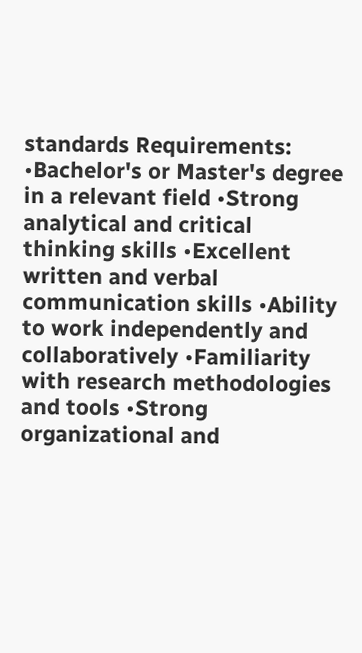standards Requirements: •Bachelor's or Master's degree in a relevant field •Strong analytical and critical thinking skills •Excellent written and verbal communication skills •Ability to work independently and collaboratively •Familiarity with research methodologies and tools •Strong organizational and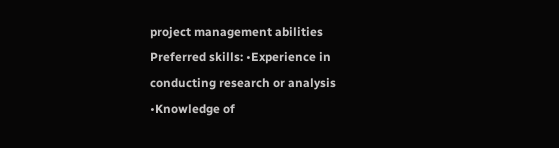project management abilities Preferred skills: •Experience in conducting research or analysis •Knowledge of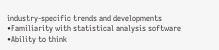industry-specific trends and developments •Familiarity with statistical analysis software •Ability to think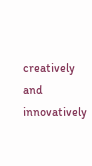creatively and innovatively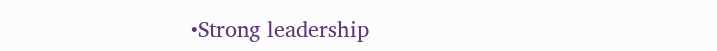•Strong leadership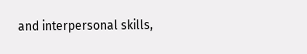and interpersonal skills,